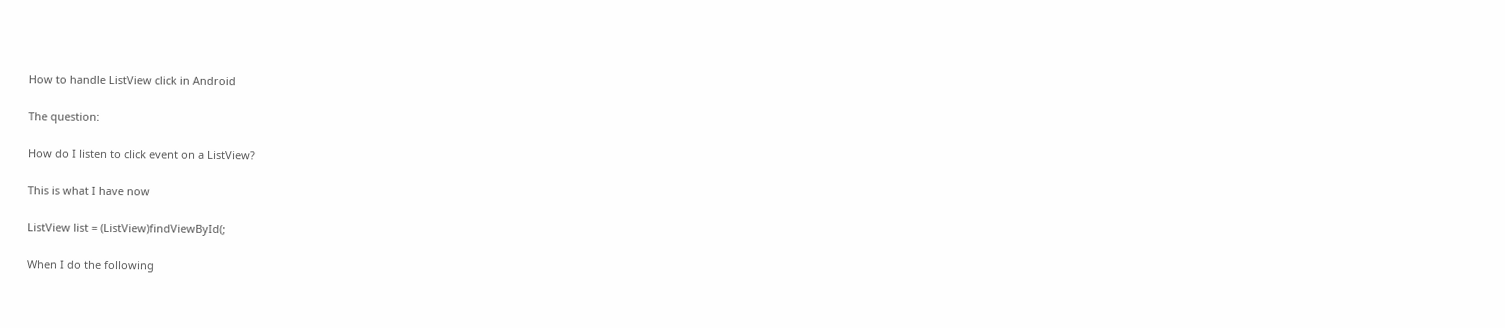How to handle ListView click in Android

The question:

How do I listen to click event on a ListView?

This is what I have now

ListView list = (ListView)findViewById(;

When I do the following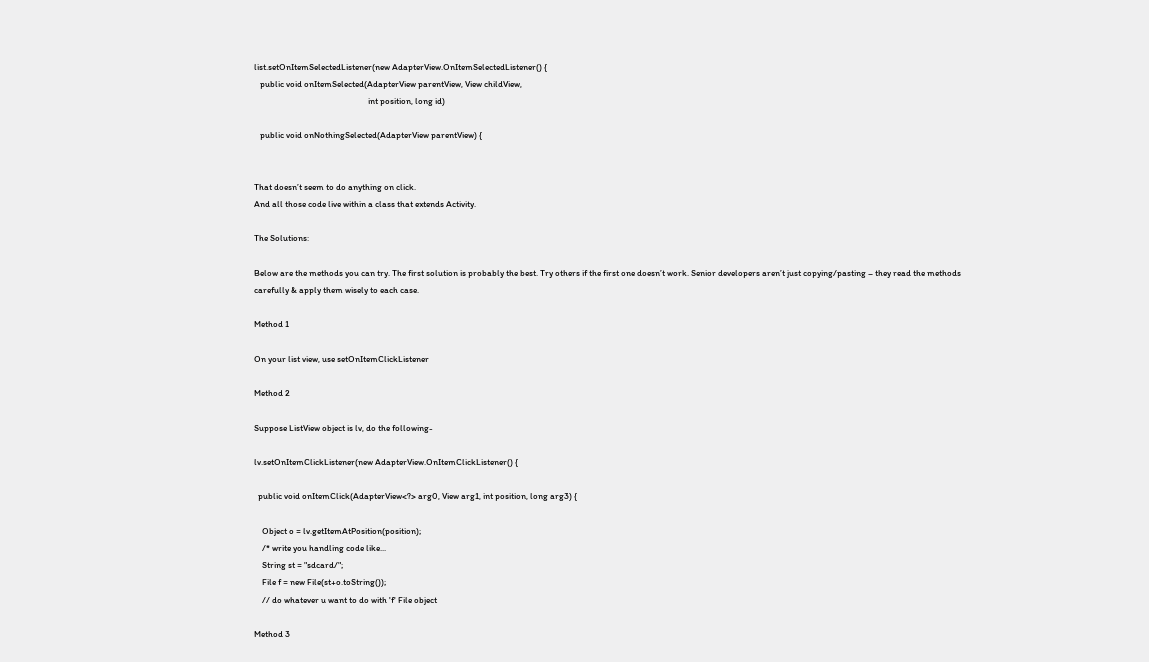list.setOnItemSelectedListener(new AdapterView.OnItemSelectedListener() {
   public void onItemSelected(AdapterView parentView, View childView,
                                                         int position, long id)

   public void onNothingSelected(AdapterView parentView) {


That doesn’t seem to do anything on click.
And all those code live within a class that extends Activity.

The Solutions:

Below are the methods you can try. The first solution is probably the best. Try others if the first one doesn’t work. Senior developers aren’t just copying/pasting – they read the methods carefully & apply them wisely to each case.

Method 1

On your list view, use setOnItemClickListener

Method 2

Suppose ListView object is lv, do the following-

lv.setOnItemClickListener(new AdapterView.OnItemClickListener() {

  public void onItemClick(AdapterView<?> arg0, View arg1, int position, long arg3) {

    Object o = lv.getItemAtPosition(position);
    /* write you handling code like...
    String st = "sdcard/";
    File f = new File(st+o.toString());
    // do whatever u want to do with 'f' File object

Method 3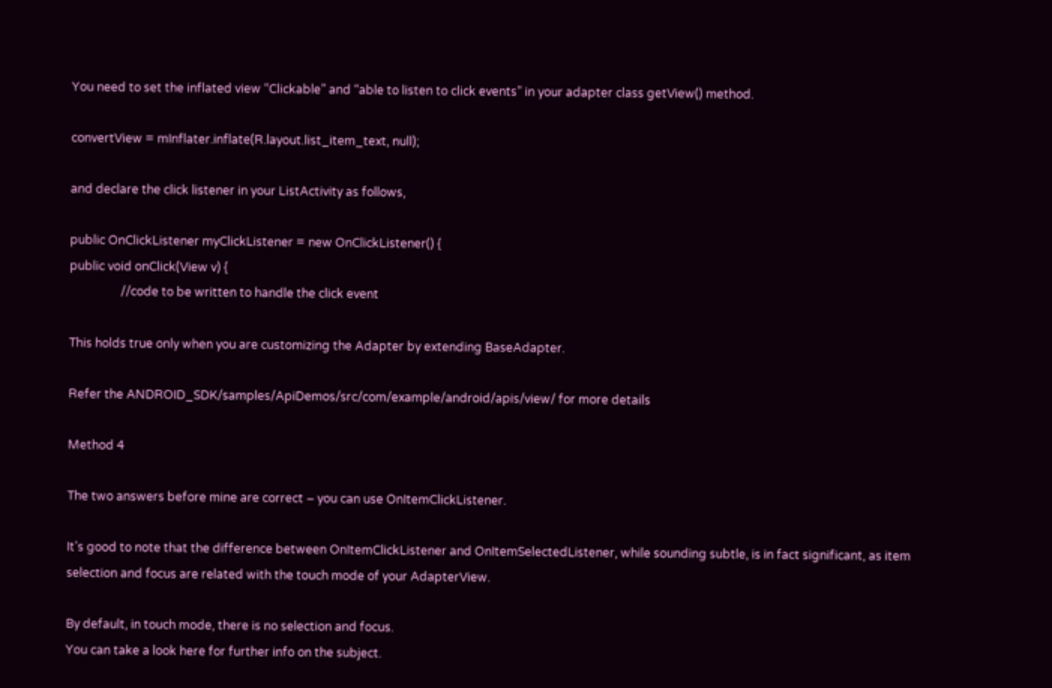You need to set the inflated view “Clickable” and “able to listen to click events” in your adapter class getView() method.

convertView = mInflater.inflate(R.layout.list_item_text, null);

and declare the click listener in your ListActivity as follows,

public OnClickListener myClickListener = new OnClickListener() {
public void onClick(View v) {
                 //code to be written to handle the click event

This holds true only when you are customizing the Adapter by extending BaseAdapter.

Refer the ANDROID_SDK/samples/ApiDemos/src/com/example/android/apis/view/ for more details

Method 4

The two answers before mine are correct – you can use OnItemClickListener.

It’s good to note that the difference between OnItemClickListener and OnItemSelectedListener, while sounding subtle, is in fact significant, as item selection and focus are related with the touch mode of your AdapterView.

By default, in touch mode, there is no selection and focus.
You can take a look here for further info on the subject.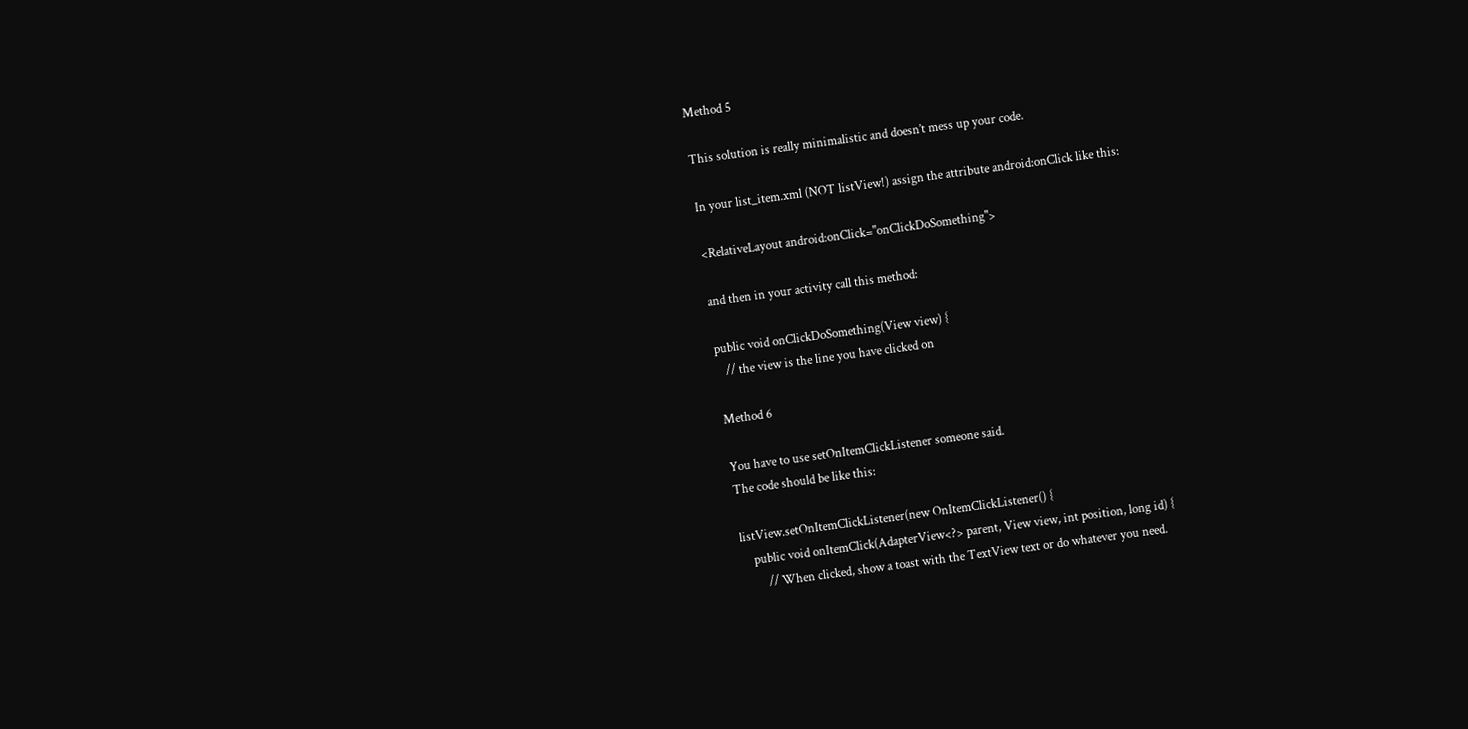Method 5

This solution is really minimalistic and doesn’t mess up your code.

In your list_item.xml (NOT listView!) assign the attribute android:onClick like this:

<RelativeLayout android:onClick="onClickDoSomething">

and then in your activity call this method:

public void onClickDoSomething(View view) {
   // the view is the line you have clicked on

Method 6

You have to use setOnItemClickListener someone said.
The code should be like this:

listView.setOnItemClickListener(new OnItemClickListener() {
    public void onItemClick(AdapterView<?> parent, View view, int position, long id) {
        // When clicked, show a toast with the TextView text or do whatever you need.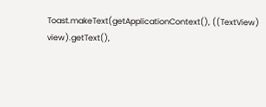Toast.makeText(getApplicationContext(), ((TextView) view).getText(),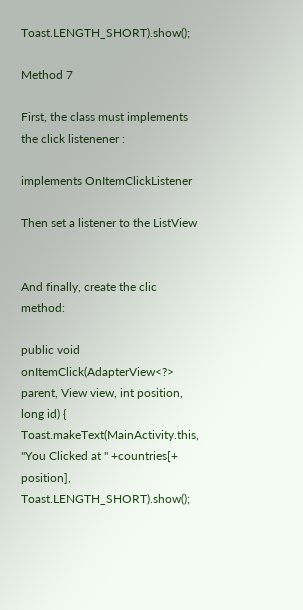Toast.LENGTH_SHORT).show();

Method 7

First, the class must implements the click listenener :

implements OnItemClickListener

Then set a listener to the ListView


And finally, create the clic method:

public void onItemClick(AdapterView<?> parent, View view, int position,
long id) {
Toast.makeText(MainActivity.this, "You Clicked at " +countries[+ position], Toast.LENGTH_SHORT).show();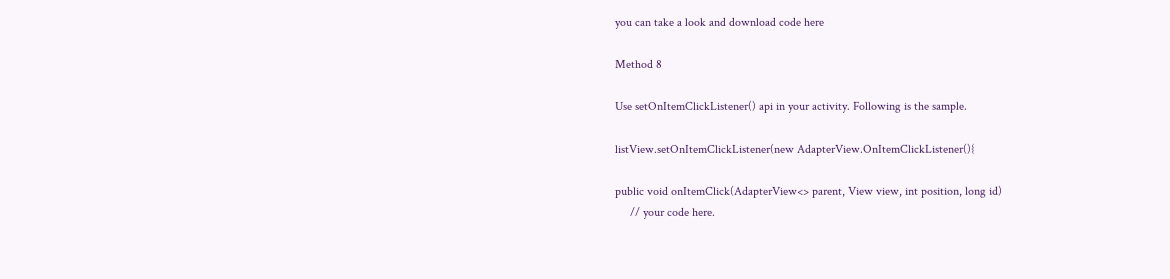you can take a look and download code here

Method 8

Use setOnItemClickListener() api in your activity. Following is the sample.

listView.setOnItemClickListener(new AdapterView.OnItemClickListener(){

public void onItemClick(AdapterView<> parent, View view, int position, long id)
     // your code here.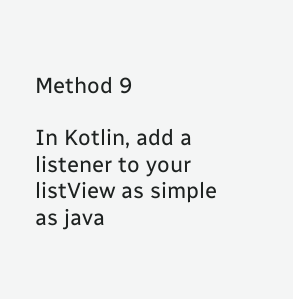Method 9

In Kotlin, add a listener to your listView as simple as java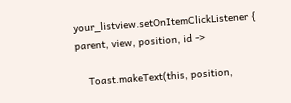your_listview.setOnItemClickListener { parent, view, position, id ->

    Toast.makeText(this, position,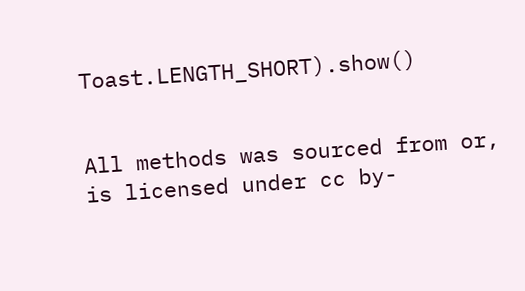Toast.LENGTH_SHORT).show()


All methods was sourced from or, is licensed under cc by-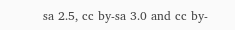sa 2.5, cc by-sa 3.0 and cc by-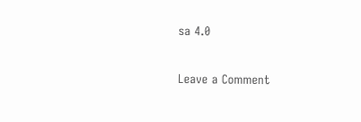sa 4.0

Leave a Comment